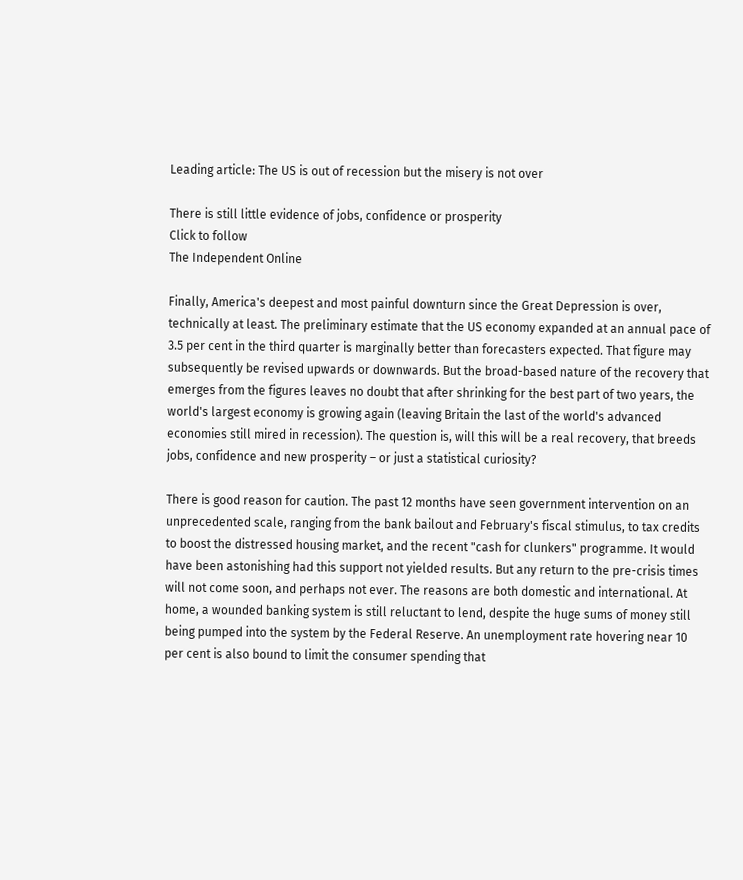Leading article: The US is out of recession but the misery is not over

There is still little evidence of jobs, confidence or prosperity
Click to follow
The Independent Online

Finally, America's deepest and most painful downturn since the Great Depression is over, technically at least. The preliminary estimate that the US economy expanded at an annual pace of 3.5 per cent in the third quarter is marginally better than forecasters expected. That figure may subsequently be revised upwards or downwards. But the broad-based nature of the recovery that emerges from the figures leaves no doubt that after shrinking for the best part of two years, the world's largest economy is growing again (leaving Britain the last of the world's advanced economies still mired in recession). The question is, will this will be a real recovery, that breeds jobs, confidence and new prosperity – or just a statistical curiosity?

There is good reason for caution. The past 12 months have seen government intervention on an unprecedented scale, ranging from the bank bailout and February's fiscal stimulus, to tax credits to boost the distressed housing market, and the recent "cash for clunkers" programme. It would have been astonishing had this support not yielded results. But any return to the pre-crisis times will not come soon, and perhaps not ever. The reasons are both domestic and international. At home, a wounded banking system is still reluctant to lend, despite the huge sums of money still being pumped into the system by the Federal Reserve. An unemployment rate hovering near 10 per cent is also bound to limit the consumer spending that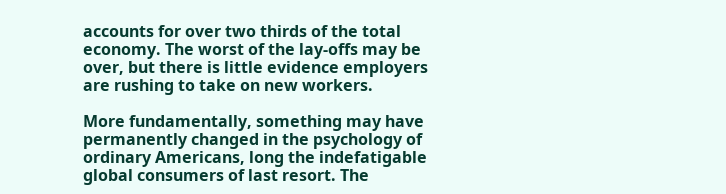accounts for over two thirds of the total economy. The worst of the lay-offs may be over, but there is little evidence employers are rushing to take on new workers.

More fundamentally, something may have permanently changed in the psychology of ordinary Americans, long the indefatigable global consumers of last resort. The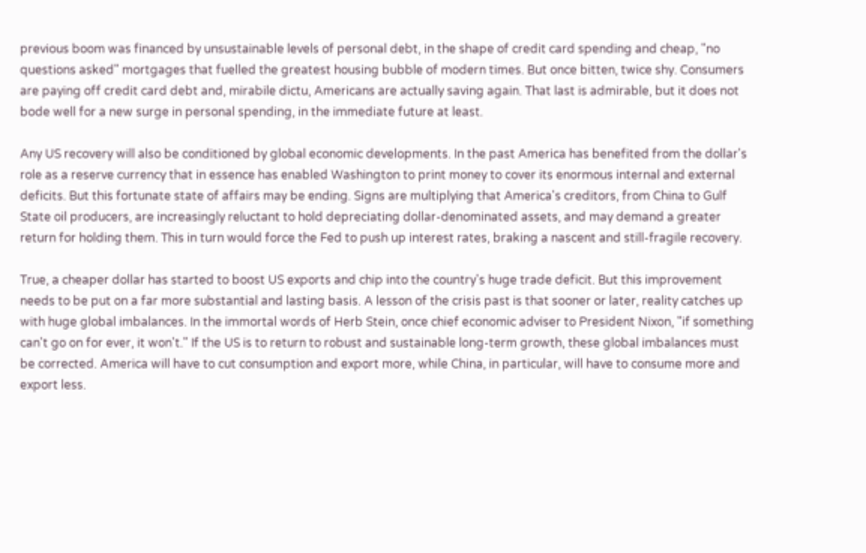previous boom was financed by unsustainable levels of personal debt, in the shape of credit card spending and cheap, "no questions asked" mortgages that fuelled the greatest housing bubble of modern times. But once bitten, twice shy. Consumers are paying off credit card debt and, mirabile dictu, Americans are actually saving again. That last is admirable, but it does not bode well for a new surge in personal spending, in the immediate future at least.

Any US recovery will also be conditioned by global economic developments. In the past America has benefited from the dollar's role as a reserve currency that in essence has enabled Washington to print money to cover its enormous internal and external deficits. But this fortunate state of affairs may be ending. Signs are multiplying that America's creditors, from China to Gulf State oil producers, are increasingly reluctant to hold depreciating dollar-denominated assets, and may demand a greater return for holding them. This in turn would force the Fed to push up interest rates, braking a nascent and still-fragile recovery.

True, a cheaper dollar has started to boost US exports and chip into the country's huge trade deficit. But this improvement needs to be put on a far more substantial and lasting basis. A lesson of the crisis past is that sooner or later, reality catches up with huge global imbalances. In the immortal words of Herb Stein, once chief economic adviser to President Nixon, "if something can't go on for ever, it won't." If the US is to return to robust and sustainable long-term growth, these global imbalances must be corrected. America will have to cut consumption and export more, while China, in particular, will have to consume more and export less.